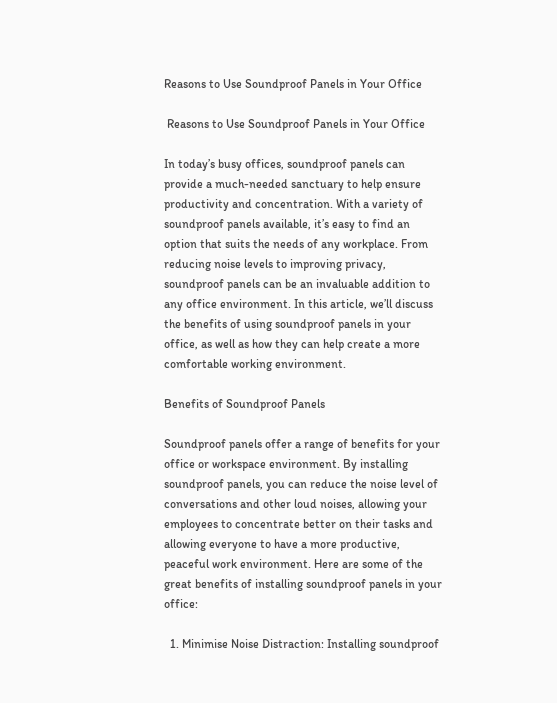Reasons to Use Soundproof Panels in Your Office

 Reasons to Use Soundproof Panels in Your Office

In today’s busy offices, soundproof panels can provide a much-needed sanctuary to help ensure productivity and concentration. With a variety of soundproof panels available, it’s easy to find an option that suits the needs of any workplace. From reducing noise levels to improving privacy, soundproof panels can be an invaluable addition to any office environment. In this article, we’ll discuss the benefits of using soundproof panels in your office, as well as how they can help create a more comfortable working environment.

Benefits of Soundproof Panels

Soundproof panels offer a range of benefits for your office or workspace environment. By installing soundproof panels, you can reduce the noise level of conversations and other loud noises, allowing your employees to concentrate better on their tasks and allowing everyone to have a more productive, peaceful work environment. Here are some of the great benefits of installing soundproof panels in your office:

  1. Minimise Noise Distraction: Installing soundproof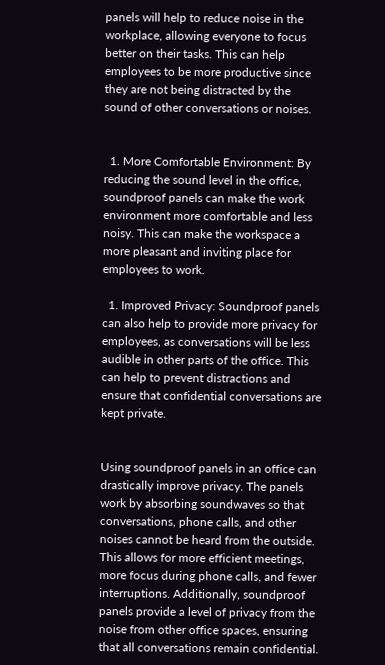panels will help to reduce noise in the workplace, allowing everyone to focus better on their tasks. This can help employees to be more productive since they are not being distracted by the sound of other conversations or noises.


  1. More Comfortable Environment: By reducing the sound level in the office, soundproof panels can make the work environment more comfortable and less noisy. This can make the workspace a more pleasant and inviting place for employees to work.

  1. Improved Privacy: Soundproof panels can also help to provide more privacy for employees, as conversations will be less audible in other parts of the office. This can help to prevent distractions and ensure that confidential conversations are kept private.


Using soundproof panels in an office can drastically improve privacy. The panels work by absorbing soundwaves so that conversations, phone calls, and other noises cannot be heard from the outside. This allows for more efficient meetings, more focus during phone calls, and fewer interruptions. Additionally, soundproof panels provide a level of privacy from the noise from other office spaces, ensuring that all conversations remain confidential.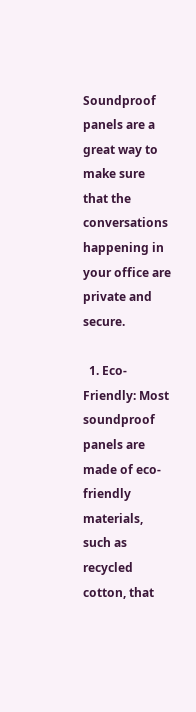Soundproof panels are a great way to make sure that the conversations happening in your office are private and secure.

  1. Eco-Friendly: Most soundproof panels are made of eco-friendly materials, such as recycled cotton, that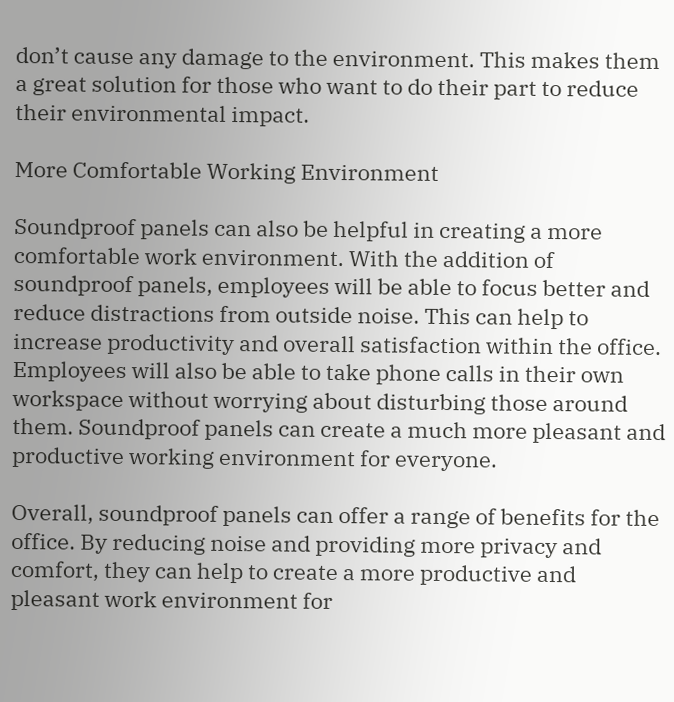don’t cause any damage to the environment. This makes them a great solution for those who want to do their part to reduce their environmental impact.

More Comfortable Working Environment

Soundproof panels can also be helpful in creating a more comfortable work environment. With the addition of soundproof panels, employees will be able to focus better and reduce distractions from outside noise. This can help to increase productivity and overall satisfaction within the office. Employees will also be able to take phone calls in their own workspace without worrying about disturbing those around them. Soundproof panels can create a much more pleasant and productive working environment for everyone.

Overall, soundproof panels can offer a range of benefits for the office. By reducing noise and providing more privacy and comfort, they can help to create a more productive and pleasant work environment for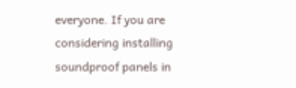everyone. If you are considering installing soundproof panels in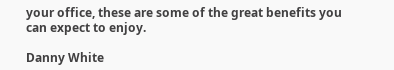your office, these are some of the great benefits you can expect to enjoy.

Danny White